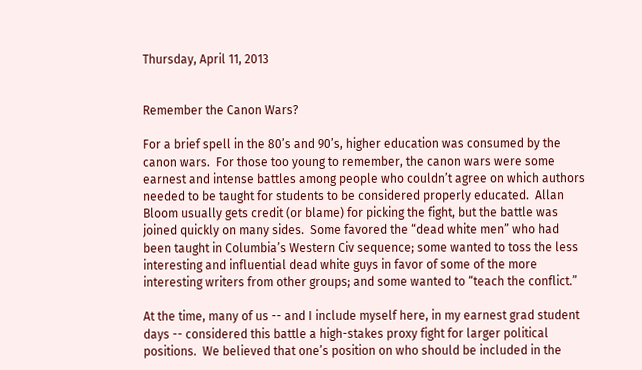Thursday, April 11, 2013


Remember the Canon Wars?

For a brief spell in the 80’s and 90’s, higher education was consumed by the canon wars.  For those too young to remember, the canon wars were some earnest and intense battles among people who couldn’t agree on which authors needed to be taught for students to be considered properly educated.  Allan Bloom usually gets credit (or blame) for picking the fight, but the battle was joined quickly on many sides.  Some favored the “dead white men” who had been taught in Columbia’s Western Civ sequence; some wanted to toss the less interesting and influential dead white guys in favor of some of the more interesting writers from other groups; and some wanted to “teach the conflict.”

At the time, many of us -- and I include myself here, in my earnest grad student days -- considered this battle a high-stakes proxy fight for larger political positions.  We believed that one’s position on who should be included in the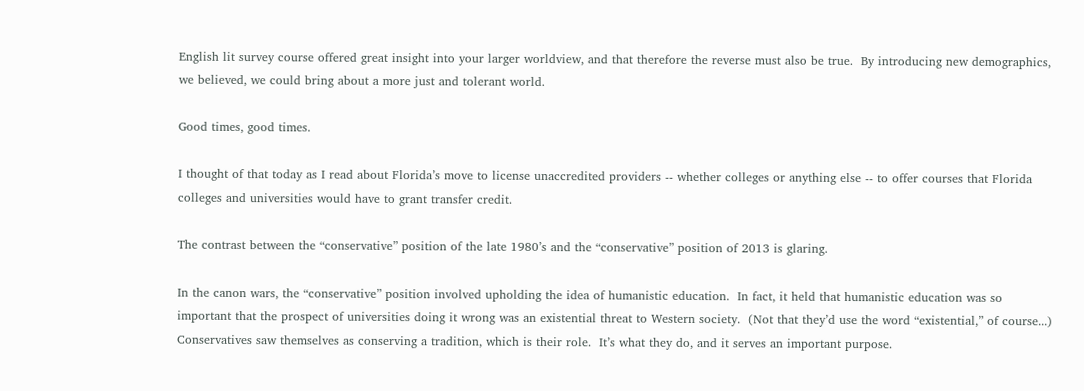English lit survey course offered great insight into your larger worldview, and that therefore the reverse must also be true.  By introducing new demographics, we believed, we could bring about a more just and tolerant world.

Good times, good times.

I thought of that today as I read about Florida’s move to license unaccredited providers -- whether colleges or anything else -- to offer courses that Florida colleges and universities would have to grant transfer credit.

The contrast between the “conservative” position of the late 1980’s and the “conservative” position of 2013 is glaring.

In the canon wars, the “conservative” position involved upholding the idea of humanistic education.  In fact, it held that humanistic education was so important that the prospect of universities doing it wrong was an existential threat to Western society.  (Not that they’d use the word “existential,” of course...)  Conservatives saw themselves as conserving a tradition, which is their role.  It’s what they do, and it serves an important purpose.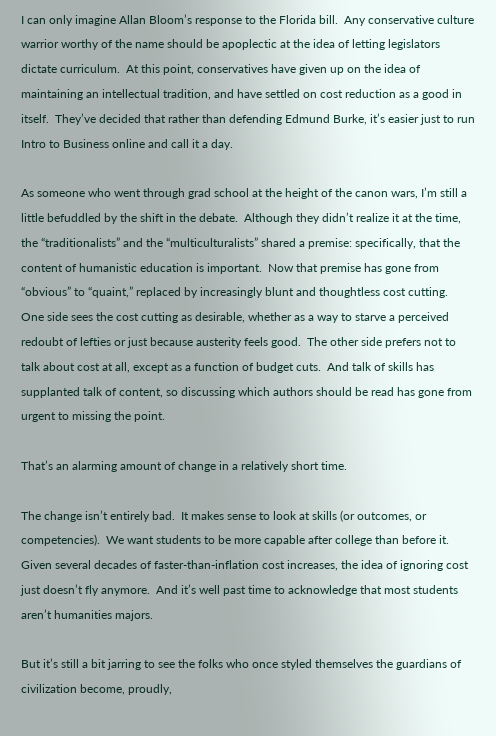I can only imagine Allan Bloom’s response to the Florida bill.  Any conservative culture warrior worthy of the name should be apoplectic at the idea of letting legislators dictate curriculum.  At this point, conservatives have given up on the idea of maintaining an intellectual tradition, and have settled on cost reduction as a good in itself.  They’ve decided that rather than defending Edmund Burke, it’s easier just to run Intro to Business online and call it a day.

As someone who went through grad school at the height of the canon wars, I’m still a little befuddled by the shift in the debate.  Although they didn’t realize it at the time, the “traditionalists” and the “multiculturalists” shared a premise: specifically, that the content of humanistic education is important.  Now that premise has gone from “obvious” to “quaint,” replaced by increasingly blunt and thoughtless cost cutting.  One side sees the cost cutting as desirable, whether as a way to starve a perceived redoubt of lefties or just because austerity feels good.  The other side prefers not to talk about cost at all, except as a function of budget cuts.  And talk of skills has supplanted talk of content, so discussing which authors should be read has gone from urgent to missing the point.

That’s an alarming amount of change in a relatively short time.

The change isn’t entirely bad.  It makes sense to look at skills (or outcomes, or competencies).  We want students to be more capable after college than before it.  Given several decades of faster-than-inflation cost increases, the idea of ignoring cost just doesn’t fly anymore.  And it’s well past time to acknowledge that most students aren’t humanities majors.

But it’s still a bit jarring to see the folks who once styled themselves the guardians of civilization become, proudly,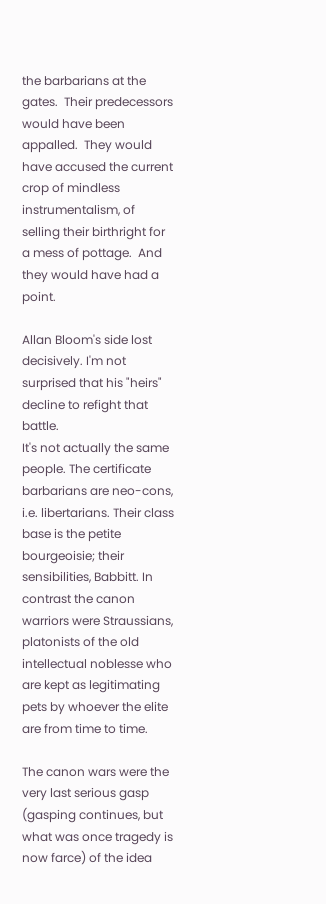the barbarians at the gates.  Their predecessors would have been appalled.  They would have accused the current crop of mindless instrumentalism, of selling their birthright for a mess of pottage.  And they would have had a point.

Allan Bloom's side lost decisively. I'm not surprised that his "heirs" decline to refight that battle.
It's not actually the same people. The certificate barbarians are neo-cons, i.e. libertarians. Their class base is the petite bourgeoisie; their sensibilities, Babbitt. In contrast the canon warriors were Straussians, platonists of the old intellectual noblesse who are kept as legitimating pets by whoever the elite are from time to time.

The canon wars were the very last serious gasp (gasping continues, but what was once tragedy is now farce) of the idea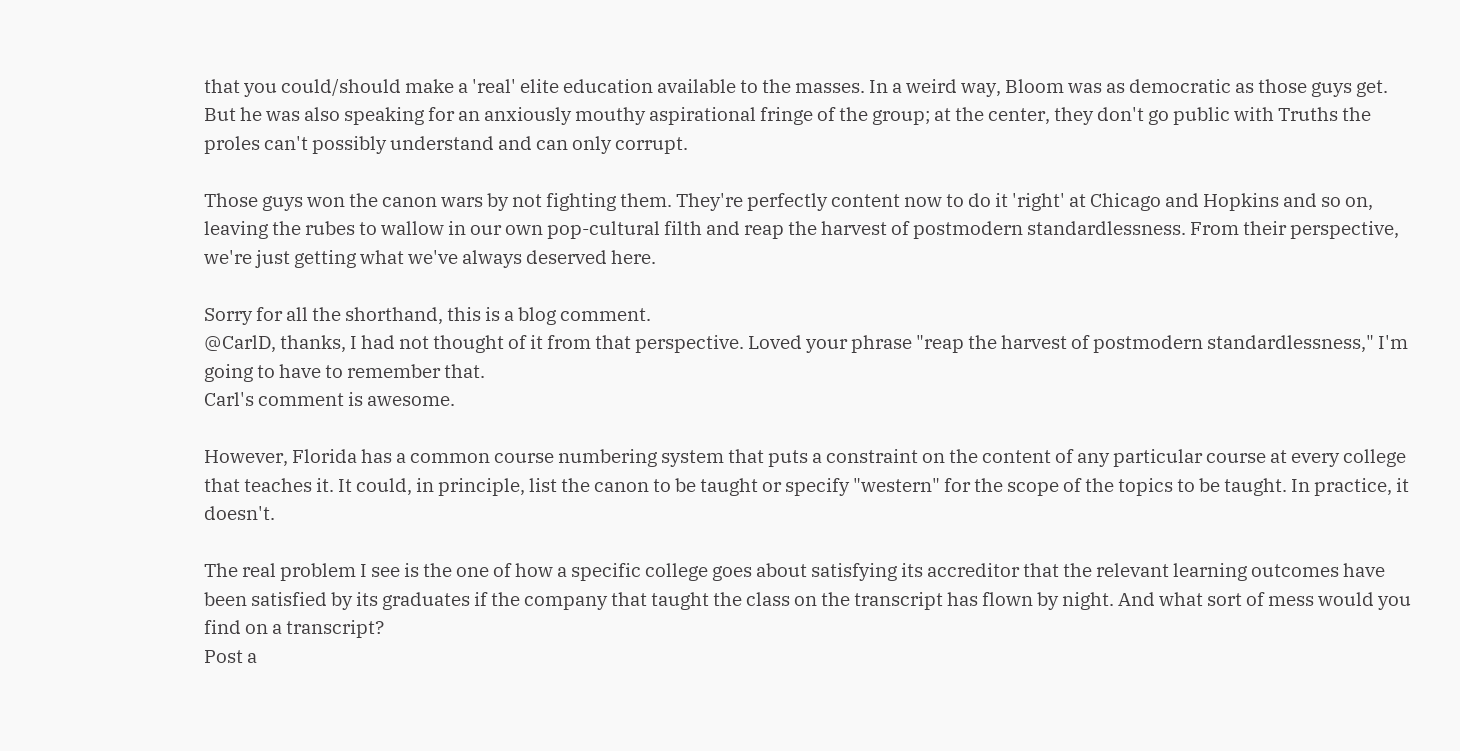that you could/should make a 'real' elite education available to the masses. In a weird way, Bloom was as democratic as those guys get. But he was also speaking for an anxiously mouthy aspirational fringe of the group; at the center, they don't go public with Truths the proles can't possibly understand and can only corrupt.

Those guys won the canon wars by not fighting them. They're perfectly content now to do it 'right' at Chicago and Hopkins and so on, leaving the rubes to wallow in our own pop-cultural filth and reap the harvest of postmodern standardlessness. From their perspective, we're just getting what we've always deserved here.

Sorry for all the shorthand, this is a blog comment.
@CarlD, thanks, I had not thought of it from that perspective. Loved your phrase "reap the harvest of postmodern standardlessness," I'm going to have to remember that.
Carl's comment is awesome.

However, Florida has a common course numbering system that puts a constraint on the content of any particular course at every college that teaches it. It could, in principle, list the canon to be taught or specify "western" for the scope of the topics to be taught. In practice, it doesn't.

The real problem I see is the one of how a specific college goes about satisfying its accreditor that the relevant learning outcomes have been satisfied by its graduates if the company that taught the class on the transcript has flown by night. And what sort of mess would you find on a transcript?
Post a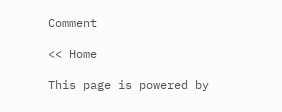Comment

<< Home

This page is powered by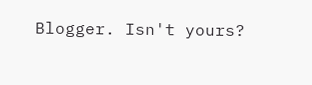Blogger. Isn't yours?